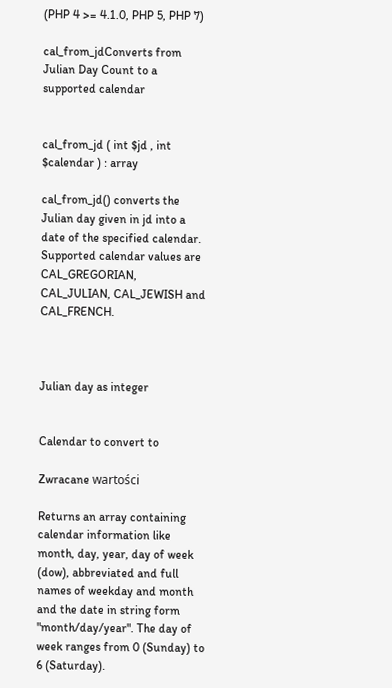(PHP 4 >= 4.1.0, PHP 5, PHP 7)

cal_from_jdConverts from Julian Day Count to a supported calendar


cal_from_jd ( int $jd , int $calendar ) : array

cal_from_jd() converts the Julian day given in jd into a date of the specified calendar. Supported calendar values are CAL_GREGORIAN, CAL_JULIAN, CAL_JEWISH and CAL_FRENCH.



Julian day as integer


Calendar to convert to

Zwracane wartości

Returns an array containing calendar information like month, day, year, day of week (dow), abbreviated and full names of weekday and month and the date in string form "month/day/year". The day of week ranges from 0 (Sunday) to 6 (Saturday).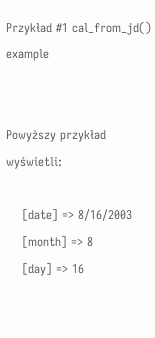Przykład #1 cal_from_jd() example


Powyższy przykład wyświetli:

    [date] => 8/16/2003
    [month] => 8
    [day] => 16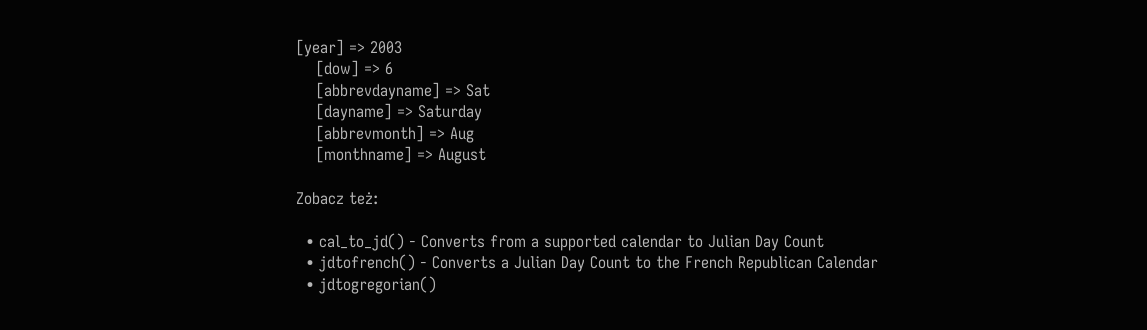[year] => 2003
    [dow] => 6
    [abbrevdayname] => Sat
    [dayname] => Saturday
    [abbrevmonth] => Aug
    [monthname] => August

Zobacz też:

  • cal_to_jd() - Converts from a supported calendar to Julian Day Count
  • jdtofrench() - Converts a Julian Day Count to the French Republican Calendar
  • jdtogregorian()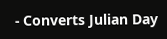- Converts Julian Day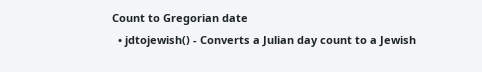Count to Gregorian date
  • jdtojewish() - Converts a Julian day count to a Jewish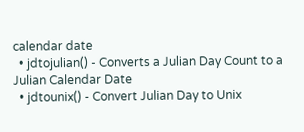calendar date
  • jdtojulian() - Converts a Julian Day Count to a Julian Calendar Date
  • jdtounix() - Convert Julian Day to Unix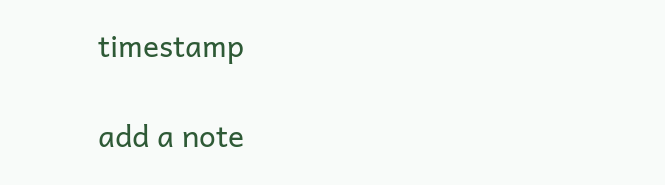timestamp

add a note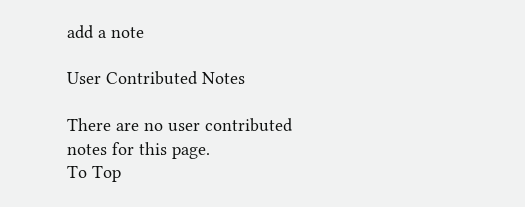add a note

User Contributed Notes

There are no user contributed notes for this page.
To Top